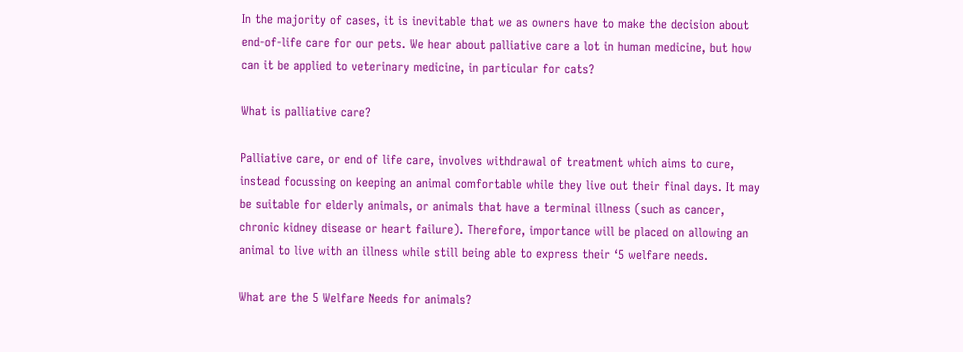In the majority of cases, it is inevitable that we as owners have to make the decision about end-of-life care for our pets. We hear about palliative care a lot in human medicine, but how can it be applied to veterinary medicine, in particular for cats?

What is palliative care?

Palliative care, or end of life care, involves withdrawal of treatment which aims to cure, instead focussing on keeping an animal comfortable while they live out their final days. It may be suitable for elderly animals, or animals that have a terminal illness (such as cancer, chronic kidney disease or heart failure). Therefore, importance will be placed on allowing an animal to live with an illness while still being able to express their ‘5 welfare needs.

What are the 5 Welfare Needs for animals?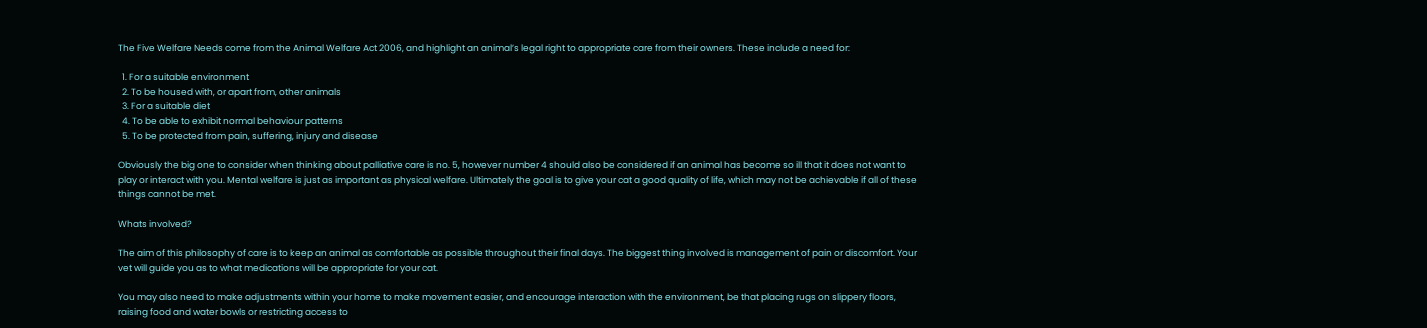The Five Welfare Needs come from the Animal Welfare Act 2006, and highlight an animal’s legal right to appropriate care from their owners. These include a need for:

  1. For a suitable environment
  2. To be housed with, or apart from, other animals
  3. For a suitable diet
  4. To be able to exhibit normal behaviour patterns
  5. To be protected from pain, suffering, injury and disease

Obviously the big one to consider when thinking about palliative care is no. 5, however number 4 should also be considered if an animal has become so ill that it does not want to play or interact with you. Mental welfare is just as important as physical welfare. Ultimately the goal is to give your cat a good quality of life, which may not be achievable if all of these things cannot be met.

Whats involved?

The aim of this philosophy of care is to keep an animal as comfortable as possible throughout their final days. The biggest thing involved is management of pain or discomfort. Your vet will guide you as to what medications will be appropriate for your cat.

You may also need to make adjustments within your home to make movement easier, and encourage interaction with the environment, be that placing rugs on slippery floors, raising food and water bowls or restricting access to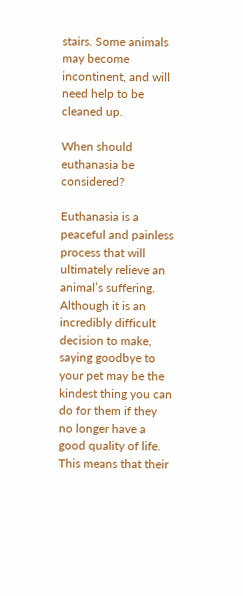stairs. Some animals may become incontinent, and will need help to be cleaned up.

When should euthanasia be considered?

Euthanasia is a peaceful and painless process that will ultimately relieve an animal’s suffering. Although it is an incredibly difficult decision to make, saying goodbye to your pet may be the kindest thing you can do for them if they no longer have a good quality of life. This means that their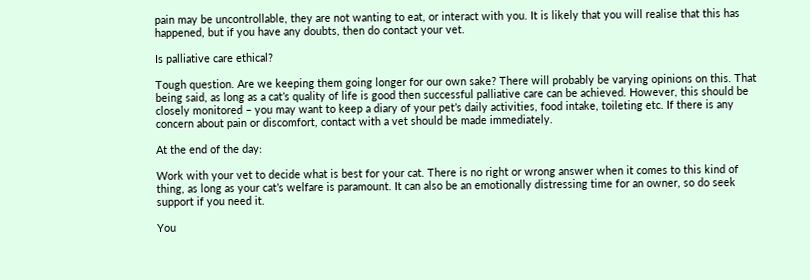pain may be uncontrollable, they are not wanting to eat, or interact with you. It is likely that you will realise that this has happened, but if you have any doubts, then do contact your vet.

Is palliative care ethical?

Tough question. Are we keeping them going longer for our own sake? There will probably be varying opinions on this. That being said, as long as a cat’s quality of life is good then successful palliative care can be achieved. However, this should be closely monitored – you may want to keep a diary of your pet’s daily activities, food intake, toileting etc. If there is any concern about pain or discomfort, contact with a vet should be made immediately.

At the end of the day:

Work with your vet to decide what is best for your cat. There is no right or wrong answer when it comes to this kind of thing, as long as your cat’s welfare is paramount. It can also be an emotionally distressing time for an owner, so do seek support if you need it.

You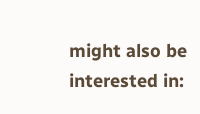might also be interested in: